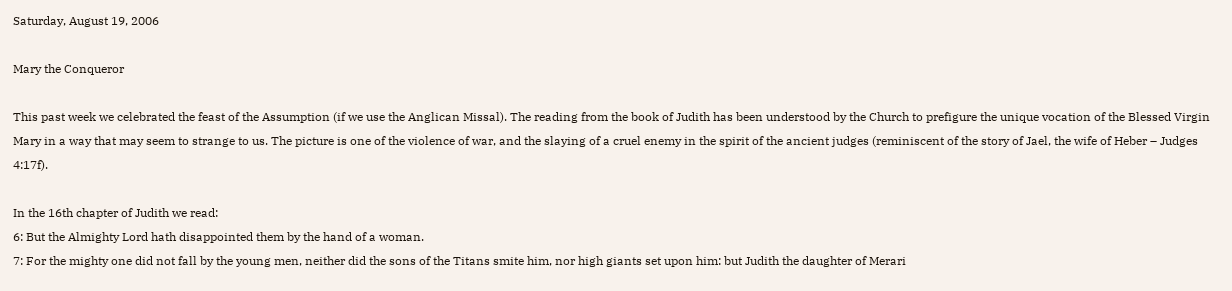Saturday, August 19, 2006

Mary the Conqueror

This past week we celebrated the feast of the Assumption (if we use the Anglican Missal). The reading from the book of Judith has been understood by the Church to prefigure the unique vocation of the Blessed Virgin Mary in a way that may seem to strange to us. The picture is one of the violence of war, and the slaying of a cruel enemy in the spirit of the ancient judges (reminiscent of the story of Jael, the wife of Heber – Judges 4:17f).

In the 16th chapter of Judith we read:
6: But the Almighty Lord hath disappointed them by the hand of a woman.
7: For the mighty one did not fall by the young men, neither did the sons of the Titans smite him, nor high giants set upon him: but Judith the daughter of Merari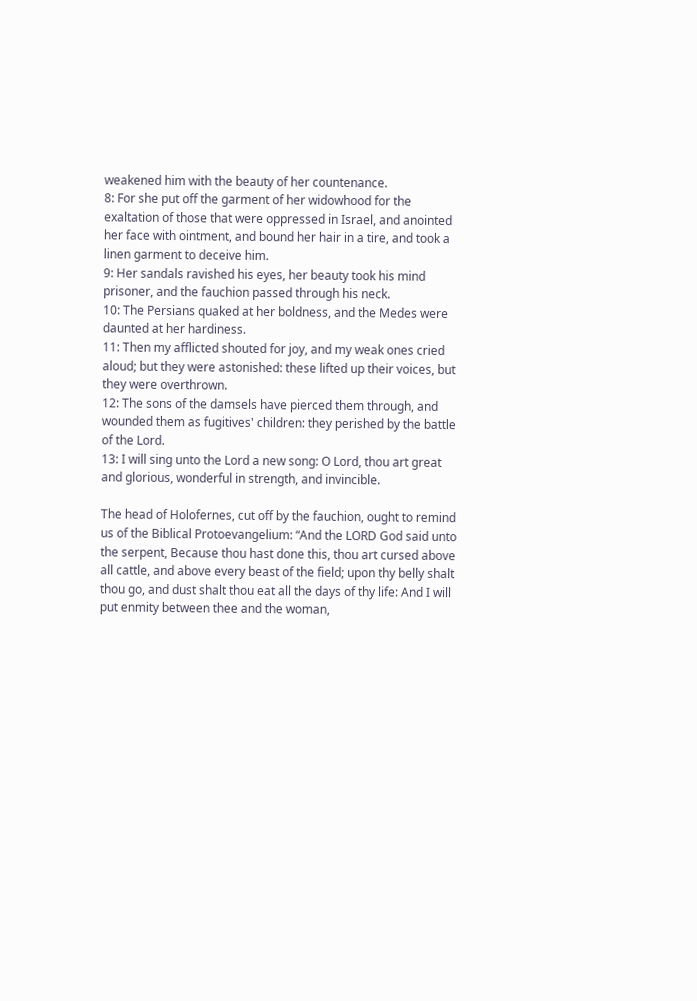weakened him with the beauty of her countenance.
8: For she put off the garment of her widowhood for the exaltation of those that were oppressed in Israel, and anointed her face with ointment, and bound her hair in a tire, and took a linen garment to deceive him.
9: Her sandals ravished his eyes, her beauty took his mind prisoner, and the fauchion passed through his neck.
10: The Persians quaked at her boldness, and the Medes were daunted at her hardiness.
11: Then my afflicted shouted for joy, and my weak ones cried aloud; but they were astonished: these lifted up their voices, but they were overthrown.
12: The sons of the damsels have pierced them through, and wounded them as fugitives' children: they perished by the battle of the Lord.
13: I will sing unto the Lord a new song: O Lord, thou art great and glorious, wonderful in strength, and invincible.

The head of Holofernes, cut off by the fauchion, ought to remind us of the Biblical Protoevangelium: “And the LORD God said unto the serpent, Because thou hast done this, thou art cursed above all cattle, and above every beast of the field; upon thy belly shalt thou go, and dust shalt thou eat all the days of thy life: And I will put enmity between thee and the woman,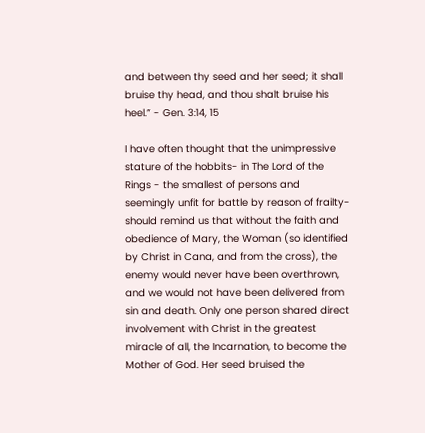and between thy seed and her seed; it shall bruise thy head, and thou shalt bruise his heel.” - Gen. 3:14, 15

I have often thought that the unimpressive stature of the hobbits- in The Lord of the Rings - the smallest of persons and seemingly unfit for battle by reason of frailty- should remind us that without the faith and obedience of Mary, the Woman (so identified by Christ in Cana, and from the cross), the enemy would never have been overthrown, and we would not have been delivered from sin and death. Only one person shared direct involvement with Christ in the greatest miracle of all, the Incarnation, to become the Mother of God. Her seed bruised the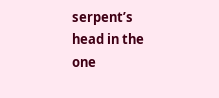serpent’s head in the one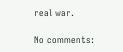real war.

No comments: